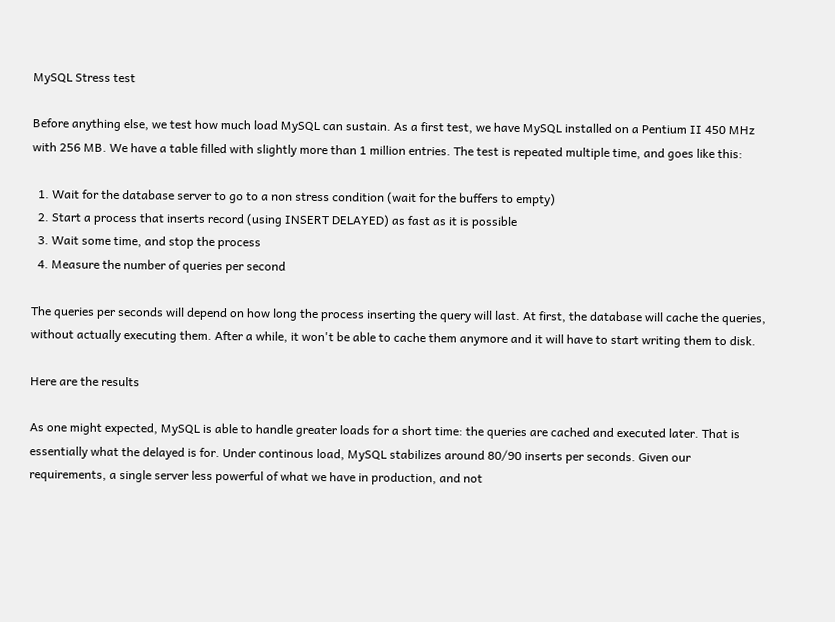MySQL Stress test

Before anything else, we test how much load MySQL can sustain. As a first test, we have MySQL installed on a Pentium II 450 MHz with 256 MB. We have a table filled with slightly more than 1 million entries. The test is repeated multiple time, and goes like this:

  1. Wait for the database server to go to a non stress condition (wait for the buffers to empty)
  2. Start a process that inserts record (using INSERT DELAYED) as fast as it is possible
  3. Wait some time, and stop the process
  4. Measure the number of queries per second

The queries per seconds will depend on how long the process inserting the query will last. At first, the database will cache the queries, without actually executing them. After a while, it won't be able to cache them anymore and it will have to start writing them to disk.

Here are the results

As one might expected, MySQL is able to handle greater loads for a short time: the queries are cached and executed later. That is essentially what the delayed is for. Under continous load, MySQL stabilizes around 80/90 inserts per seconds. Given our requirements, a single server less powerful of what we have in production, and not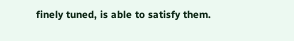finely tuned, is able to satisfy them.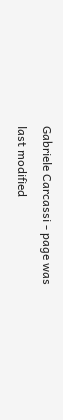Gabriele Carcassi - page was last modified